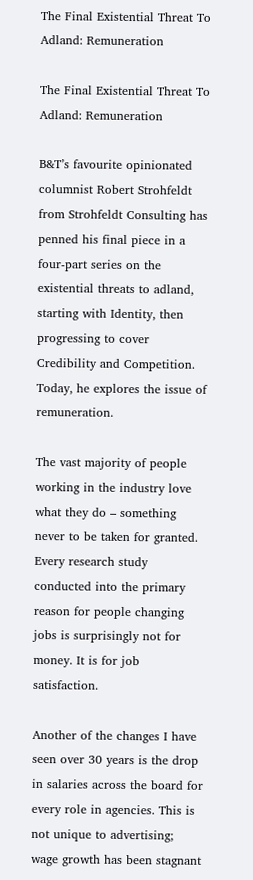The Final Existential Threat To Adland: Remuneration

The Final Existential Threat To Adland: Remuneration

B&T’s favourite opinionated columnist Robert Strohfeldt from Strohfeldt Consulting has penned his final piece in a four-part series on the existential threats to adland, starting with Identity, then progressing to cover Credibility and Competition. Today, he explores the issue of remuneration.

The vast majority of people working in the industry love what they do – something never to be taken for granted.  Every research study conducted into the primary reason for people changing jobs is surprisingly not for money. It is for job satisfaction.

Another of the changes I have seen over 30 years is the drop in salaries across the board for every role in agencies. This is not unique to advertising; wage growth has been stagnant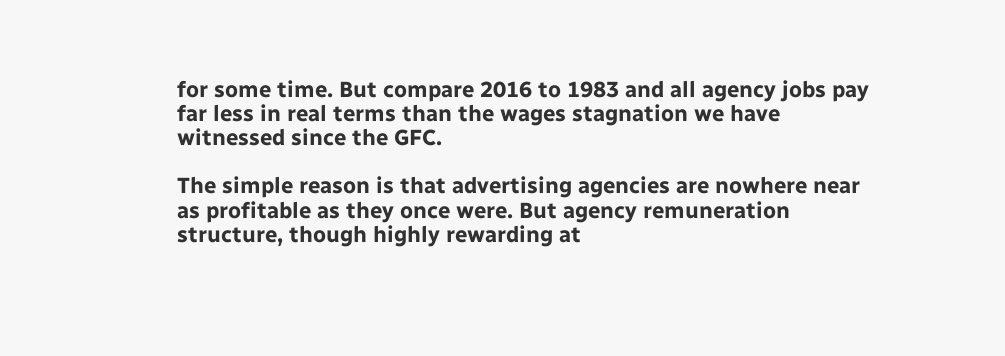for some time. But compare 2016 to 1983 and all agency jobs pay far less in real terms than the wages stagnation we have witnessed since the GFC.

The simple reason is that advertising agencies are nowhere near as profitable as they once were. But agency remuneration structure, though highly rewarding at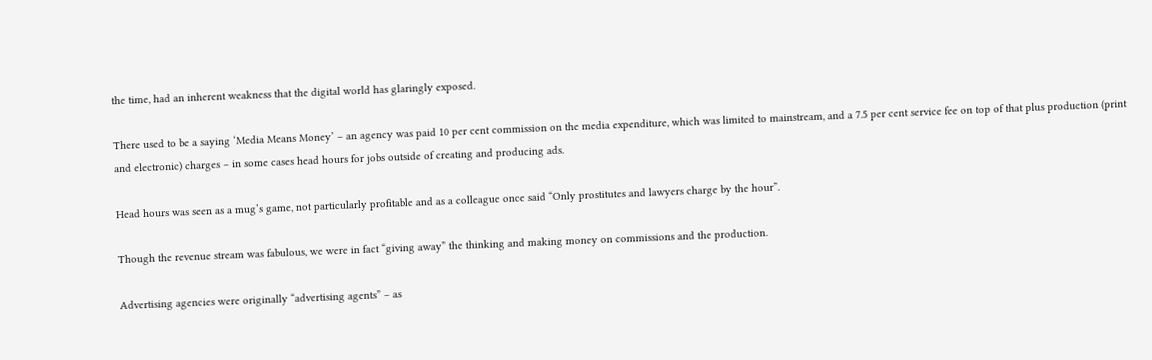the time, had an inherent weakness that the digital world has glaringly exposed.

There used to be a saying ‘Media Means Money’ – an agency was paid 10 per cent commission on the media expenditure, which was limited to mainstream, and a 7.5 per cent service fee on top of that plus production (print and electronic) charges – in some cases head hours for jobs outside of creating and producing ads.

Head hours was seen as a mug’s game, not particularly profitable and as a colleague once said “Only prostitutes and lawyers charge by the hour”.

Though the revenue stream was fabulous, we were in fact “giving away” the thinking and making money on commissions and the production.

Advertising agencies were originally “advertising agents” – as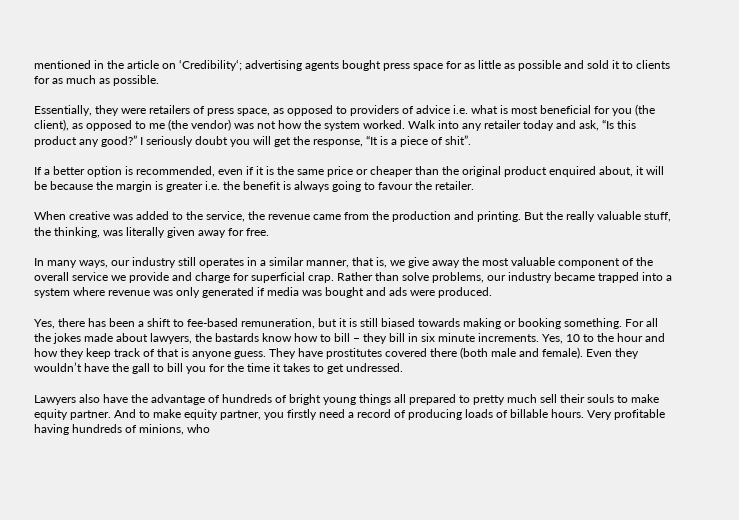mentioned in the article on ‘Credibility‘; advertising agents bought press space for as little as possible and sold it to clients for as much as possible.

Essentially, they were retailers of press space, as opposed to providers of advice i.e. what is most beneficial for you (the client), as opposed to me (the vendor) was not how the system worked. Walk into any retailer today and ask, “Is this product any good?” I seriously doubt you will get the response, “It is a piece of shit”.

If a better option is recommended, even if it is the same price or cheaper than the original product enquired about, it will be because the margin is greater i.e. the benefit is always going to favour the retailer.

When creative was added to the service, the revenue came from the production and printing. But the really valuable stuff, the thinking, was literally given away for free.

In many ways, our industry still operates in a similar manner, that is, we give away the most valuable component of the overall service we provide and charge for superficial crap. Rather than solve problems, our industry became trapped into a system where revenue was only generated if media was bought and ads were produced.

Yes, there has been a shift to fee-based remuneration, but it is still biased towards making or booking something. For all the jokes made about lawyers, the bastards know how to bill – they bill in six minute increments. Yes, 10 to the hour and how they keep track of that is anyone guess. They have prostitutes covered there (both male and female). Even they wouldn’t have the gall to bill you for the time it takes to get undressed.

Lawyers also have the advantage of hundreds of bright young things all prepared to pretty much sell their souls to make equity partner. And to make equity partner, you firstly need a record of producing loads of billable hours. Very profitable having hundreds of minions, who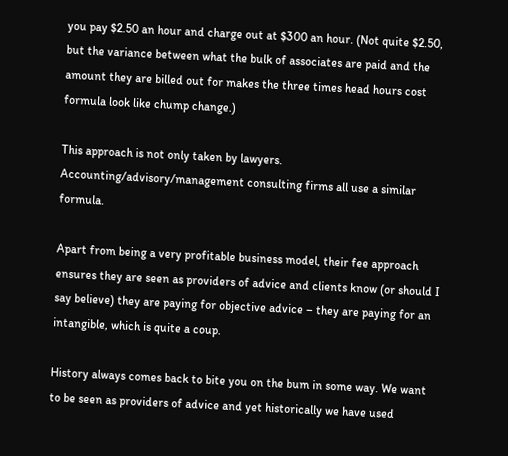you pay $2.50 an hour and charge out at $300 an hour. (Not quite $2.50, but the variance between what the bulk of associates are paid and the amount they are billed out for makes the three times head hours cost formula look like chump change.)

This approach is not only taken by lawyers. Accounting/advisory/management consulting firms all use a similar formula.

Apart from being a very profitable business model, their fee approach ensures they are seen as providers of advice and clients know (or should I say believe) they are paying for objective advice – they are paying for an intangible, which is quite a coup.

History always comes back to bite you on the bum in some way. We want to be seen as providers of advice and yet historically we have used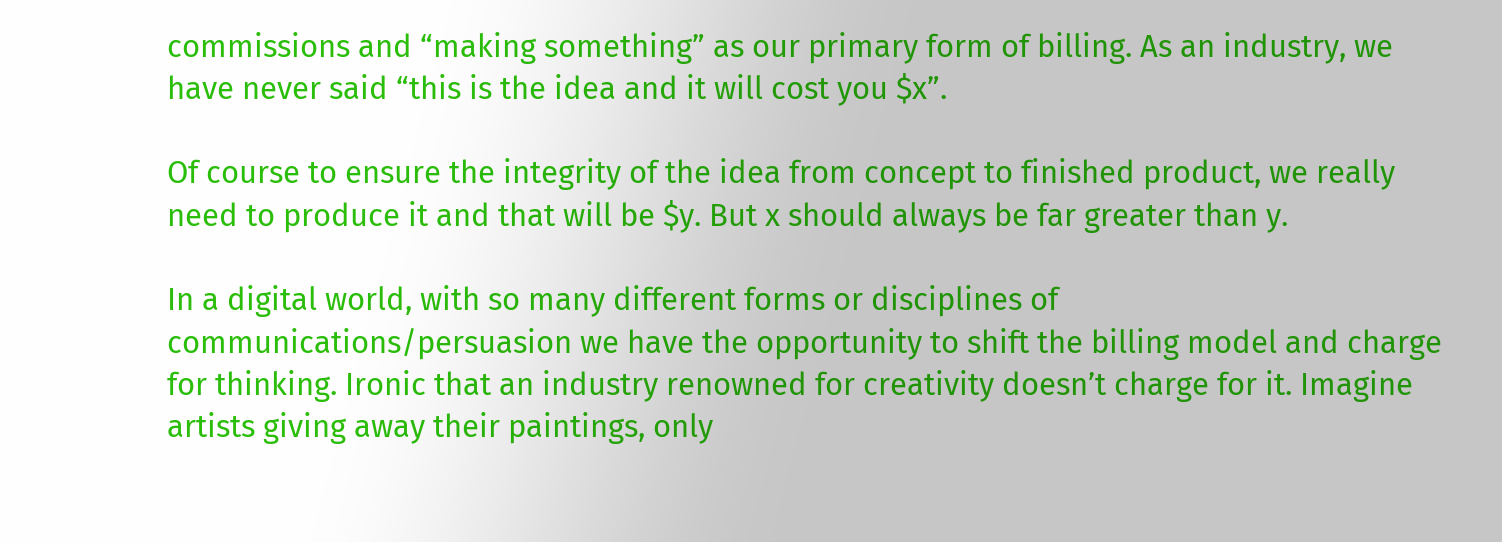commissions and “making something” as our primary form of billing. As an industry, we have never said “this is the idea and it will cost you $x”.

Of course to ensure the integrity of the idea from concept to finished product, we really need to produce it and that will be $y. But x should always be far greater than y.

In a digital world, with so many different forms or disciplines of communications/persuasion we have the opportunity to shift the billing model and charge for thinking. Ironic that an industry renowned for creativity doesn’t charge for it. Imagine artists giving away their paintings, only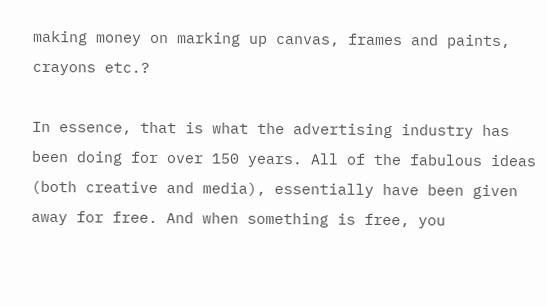making money on marking up canvas, frames and paints, crayons etc.?

In essence, that is what the advertising industry has been doing for over 150 years. All of the fabulous ideas (both creative and media), essentially have been given away for free. And when something is free, you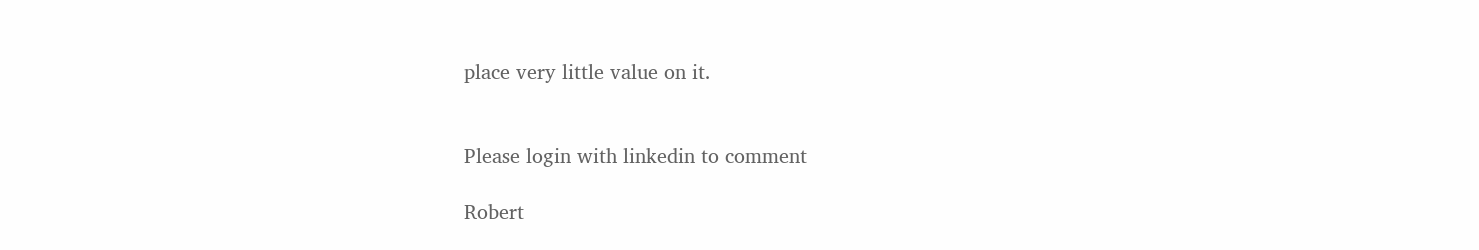place very little value on it.


Please login with linkedin to comment

Robert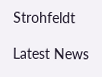Strohfeldt

Latest News